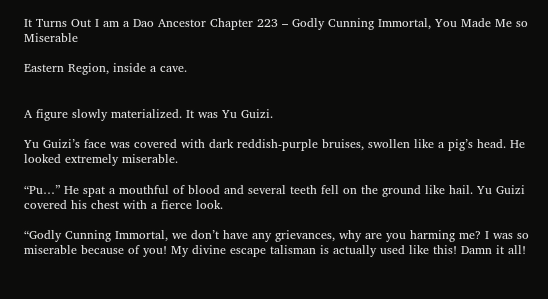It Turns Out I am a Dao Ancestor Chapter 223 – Godly Cunning Immortal, You Made Me so Miserable

Eastern Region, inside a cave.


A figure slowly materialized. It was Yu Guizi.

Yu Guizi’s face was covered with dark reddish-purple bruises, swollen like a pig’s head. He looked extremely miserable.

“Pu…” He spat a mouthful of blood and several teeth fell on the ground like hail. Yu Guizi covered his chest with a fierce look.

“Godly Cunning Immortal, we don’t have any grievances, why are you harming me? I was so miserable because of you! My divine escape talisman is actually used like this! Damn it all!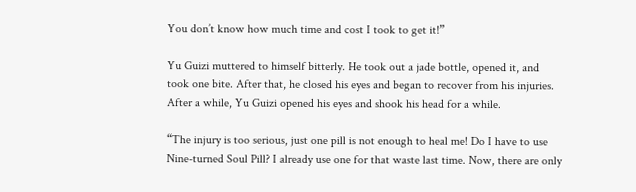You don’t know how much time and cost I took to get it!”

Yu Guizi muttered to himself bitterly. He took out a jade bottle, opened it, and took one bite. After that, he closed his eyes and began to recover from his injuries. After a while, Yu Guizi opened his eyes and shook his head for a while.

“The injury is too serious, just one pill is not enough to heal me! Do I have to use Nine-turned Soul Pill? I already use one for that waste last time. Now, there are only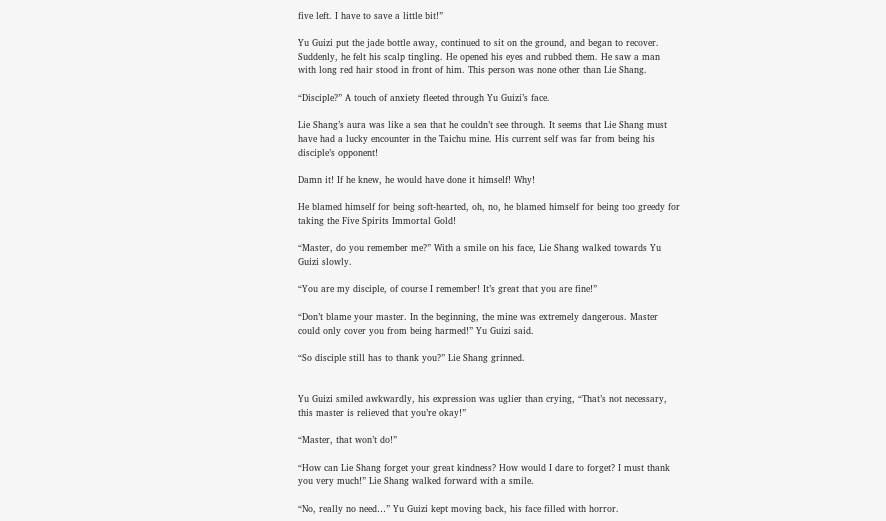five left. I have to save a little bit!”

Yu Guizi put the jade bottle away, continued to sit on the ground, and began to recover. Suddenly, he felt his scalp tingling. He opened his eyes and rubbed them. He saw a man with long red hair stood in front of him. This person was none other than Lie Shang.

“Disciple?” A touch of anxiety fleeted through Yu Guizi’s face.

Lie Shang’s aura was like a sea that he couldn’t see through. It seems that Lie Shang must have had a lucky encounter in the Taichu mine. His current self was far from being his disciple’s opponent!

Damn it! If he knew, he would have done it himself! Why!

He blamed himself for being soft-hearted, oh, no, he blamed himself for being too greedy for taking the Five Spirits Immortal Gold!

“Master, do you remember me?” With a smile on his face, Lie Shang walked towards Yu Guizi slowly.

“You are my disciple, of course I remember! It’s great that you are fine!”

“Don’t blame your master. In the beginning, the mine was extremely dangerous. Master could only cover you from being harmed!” Yu Guizi said.

“So disciple still has to thank you?” Lie Shang grinned.


Yu Guizi smiled awkwardly, his expression was uglier than crying, “That’s not necessary, this master is relieved that you’re okay!”

“Master, that won’t do!”

“How can Lie Shang forget your great kindness? How would I dare to forget? I must thank you very much!” Lie Shang walked forward with a smile.

“No, really no need…” Yu Guizi kept moving back, his face filled with horror.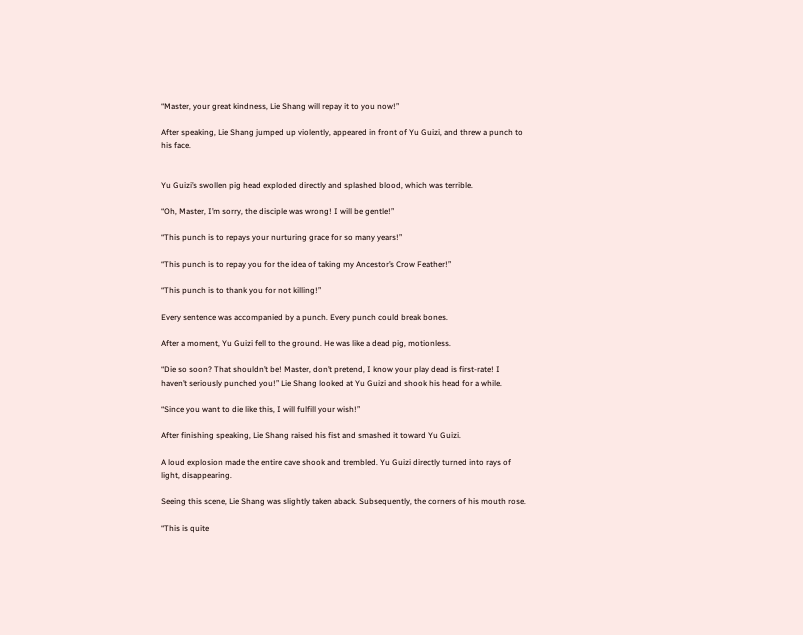“Master, your great kindness, Lie Shang will repay it to you now!”

After speaking, Lie Shang jumped up violently, appeared in front of Yu Guizi, and threw a punch to his face.


Yu Guizi’s swollen pig head exploded directly and splashed blood, which was terrible.

“Oh, Master, I’m sorry, the disciple was wrong! I will be gentle!”

“This punch is to repays your nurturing grace for so many years!”

“This punch is to repay you for the idea of taking my Ancestor’s Crow Feather!”

“This punch is to thank you for not killing!”

Every sentence was accompanied by a punch. Every punch could break bones.

After a moment, Yu Guizi fell to the ground. He was like a dead pig, motionless.

“Die so soon? That shouldn’t be! Master, don’t pretend, I know your play dead is first-rate! I haven’t seriously punched you!” Lie Shang looked at Yu Guizi and shook his head for a while.

“Since you want to die like this, I will fulfill your wish!”

After finishing speaking, Lie Shang raised his fist and smashed it toward Yu Guizi.

A loud explosion made the entire cave shook and trembled. Yu Guizi directly turned into rays of light, disappearing.

Seeing this scene, Lie Shang was slightly taken aback. Subsequently, the corners of his mouth rose.

“This is quite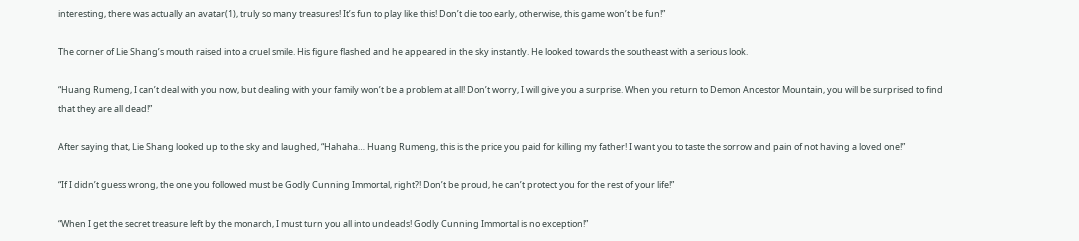interesting, there was actually an avatar(1), truly so many treasures! It’s fun to play like this! Don’t die too early, otherwise, this game won’t be fun!”

The corner of Lie Shang’s mouth raised into a cruel smile. His figure flashed and he appeared in the sky instantly. He looked towards the southeast with a serious look.

“Huang Rumeng, I can’t deal with you now, but dealing with your family won’t be a problem at all! Don’t worry, I will give you a surprise. When you return to Demon Ancestor Mountain, you will be surprised to find that they are all dead!”

After saying that, Lie Shang looked up to the sky and laughed, “Hahaha… Huang Rumeng, this is the price you paid for killing my father! I want you to taste the sorrow and pain of not having a loved one!”

“If I didn’t guess wrong, the one you followed must be Godly Cunning Immortal, right?! Don’t be proud, he can’t protect you for the rest of your life!”

“When I get the secret treasure left by the monarch, I must turn you all into undeads! Godly Cunning Immortal is no exception!”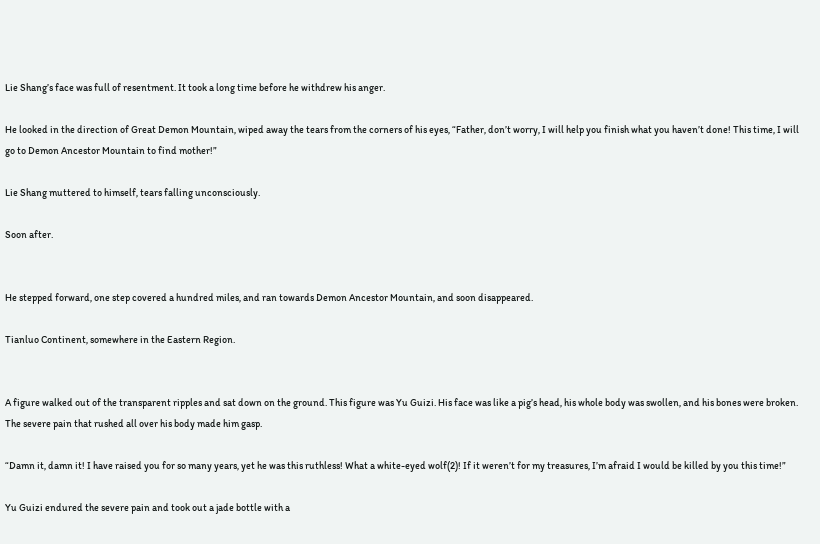Lie Shang’s face was full of resentment. It took a long time before he withdrew his anger.

He looked in the direction of Great Demon Mountain, wiped away the tears from the corners of his eyes, “Father, don’t worry, I will help you finish what you haven’t done! This time, I will go to Demon Ancestor Mountain to find mother!”

Lie Shang muttered to himself, tears falling unconsciously.

Soon after.


He stepped forward, one step covered a hundred miles, and ran towards Demon Ancestor Mountain, and soon disappeared.

Tianluo Continent, somewhere in the Eastern Region.


A figure walked out of the transparent ripples and sat down on the ground. This figure was Yu Guizi. His face was like a pig’s head, his whole body was swollen, and his bones were broken. The severe pain that rushed all over his body made him gasp.

“Damn it, damn it! I have raised you for so many years, yet he was this ruthless! What a white-eyed wolf(2)! If it weren’t for my treasures, I’m afraid I would be killed by you this time!”

Yu Guizi endured the severe pain and took out a jade bottle with a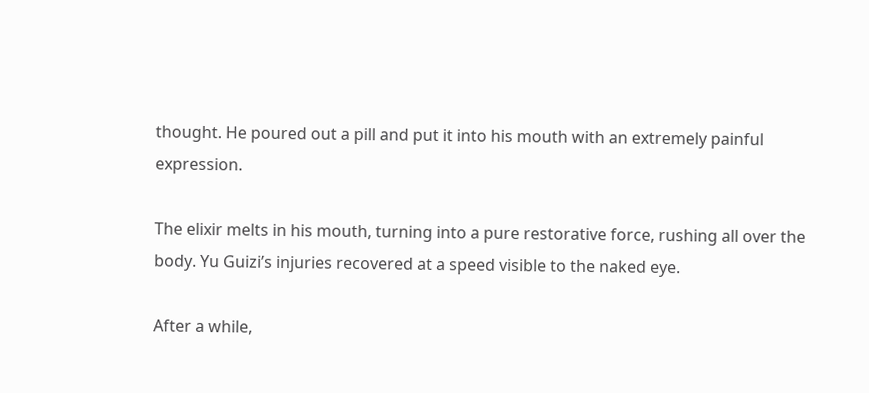thought. He poured out a pill and put it into his mouth with an extremely painful expression.

The elixir melts in his mouth, turning into a pure restorative force, rushing all over the body. Yu Guizi’s injuries recovered at a speed visible to the naked eye.

After a while,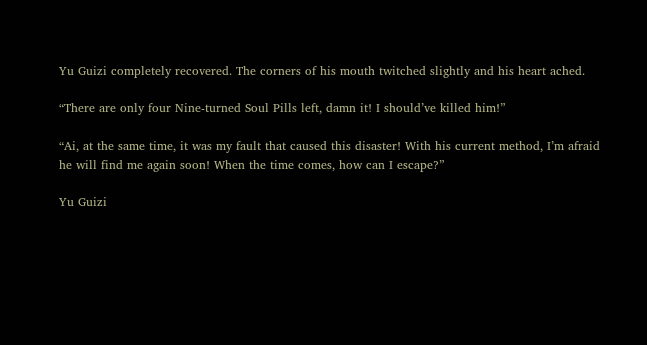Yu Guizi completely recovered. The corners of his mouth twitched slightly and his heart ached.

“There are only four Nine-turned Soul Pills left, damn it! I should’ve killed him!”

“Ai, at the same time, it was my fault that caused this disaster! With his current method, I’m afraid he will find me again soon! When the time comes, how can I escape?”

Yu Guizi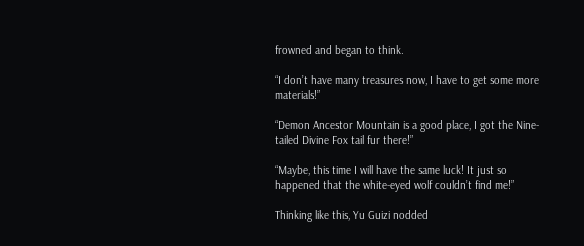frowned and began to think.

“I don’t have many treasures now, I have to get some more materials!”

“Demon Ancestor Mountain is a good place, I got the Nine-tailed Divine Fox tail fur there!”

“Maybe, this time I will have the same luck! It just so happened that the white-eyed wolf couldn’t find me!”

Thinking like this, Yu Guizi nodded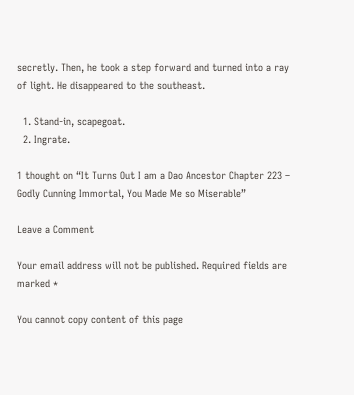secretly. Then, he took a step forward and turned into a ray of light. He disappeared to the southeast.

  1. Stand-in, scapegoat.
  2. Ingrate.

1 thought on “It Turns Out I am a Dao Ancestor Chapter 223 – Godly Cunning Immortal, You Made Me so Miserable”

Leave a Comment

Your email address will not be published. Required fields are marked *

You cannot copy content of this page